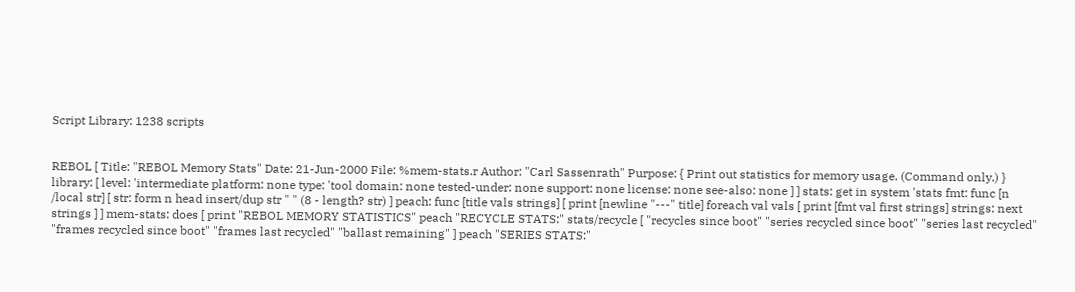Script Library: 1238 scripts


REBOL [ Title: "REBOL Memory Stats" Date: 21-Jun-2000 File: %mem-stats.r Author: "Carl Sassenrath" Purpose: { Print out statistics for memory usage. (Command only.) } library: [ level: 'intermediate platform: none type: 'tool domain: none tested-under: none support: none license: none see-also: none ] ] stats: get in system 'stats fmt: func [n /local str] [ str: form n head insert/dup str " " (8 - length? str) ] peach: func [title vals strings] [ print [newline "---" title] foreach val vals [ print [fmt val first strings] strings: next strings ] ] mem-stats: does [ print "REBOL MEMORY STATISTICS" peach "RECYCLE STATS:" stats/recycle [ "recycles since boot" "series recycled since boot" "series last recycled" "frames recycled since boot" "frames last recycled" "ballast remaining" ] peach "SERIES STATS:"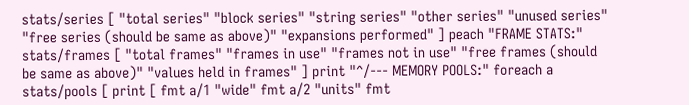stats/series [ "total series" "block series" "string series" "other series" "unused series" "free series (should be same as above)" "expansions performed" ] peach "FRAME STATS:" stats/frames [ "total frames" "frames in use" "frames not in use" "free frames (should be same as above)" "values held in frames" ] print "^/--- MEMORY POOLS:" foreach a stats/pools [ print [ fmt a/1 "wide" fmt a/2 "units" fmt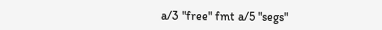a/3 "free" fmt a/5 "segs"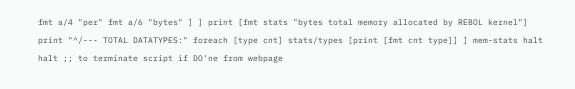fmt a/4 "per" fmt a/6 "bytes" ] ] print [fmt stats "bytes total memory allocated by REBOL kernel"] print "^/--- TOTAL DATATYPES:" foreach [type cnt] stats/types [print [fmt cnt type]] ] mem-stats halt
halt ;; to terminate script if DO'ne from webpage